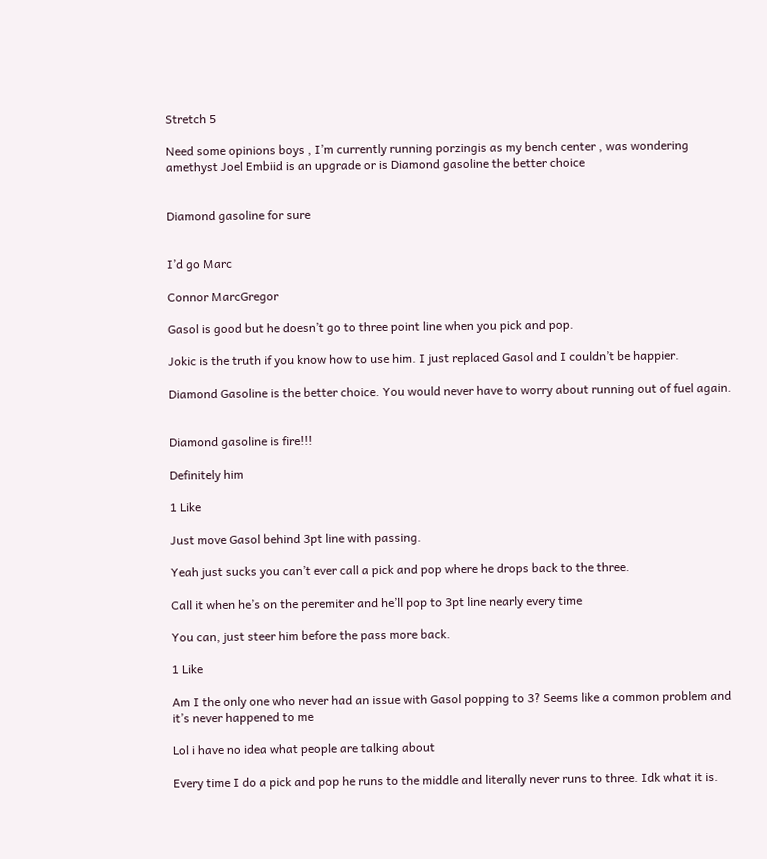Stretch 5

Need some opinions boys , I’m currently running porzingis as my bench center , was wondering amethyst Joel Embiid is an upgrade or is Diamond gasoline the better choice


Diamond gasoline for sure


I’d go Marc

Connor MarcGregor

Gasol is good but he doesn’t go to three point line when you pick and pop.

Jokic is the truth if you know how to use him. I just replaced Gasol and I couldn’t be happier.

Diamond Gasoline is the better choice. You would never have to worry about running out of fuel again.


Diamond gasoline is fire!!!

Definitely him

1 Like

Just move Gasol behind 3pt line with passing.

Yeah just sucks you can’t ever call a pick and pop where he drops back to the three.

Call it when he’s on the peremiter and he’ll pop to 3pt line nearly every time

You can, just steer him before the pass more back.

1 Like

Am I the only one who never had an issue with Gasol popping to 3? Seems like a common problem and it’s never happened to me

Lol i have no idea what people are talking about

Every time I do a pick and pop he runs to the middle and literally never runs to three. Idk what it is.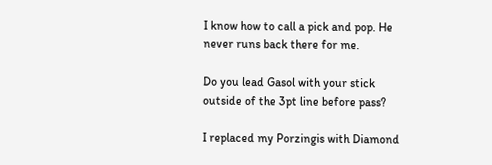I know how to call a pick and pop. He never runs back there for me.

Do you lead Gasol with your stick outside of the 3pt line before pass?

I replaced my Porzingis with Diamond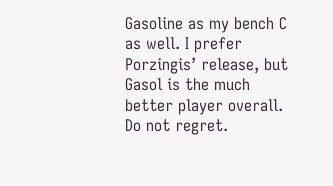Gasoline as my bench C as well. I prefer Porzingis’ release, but Gasol is the much better player overall. Do not regret.